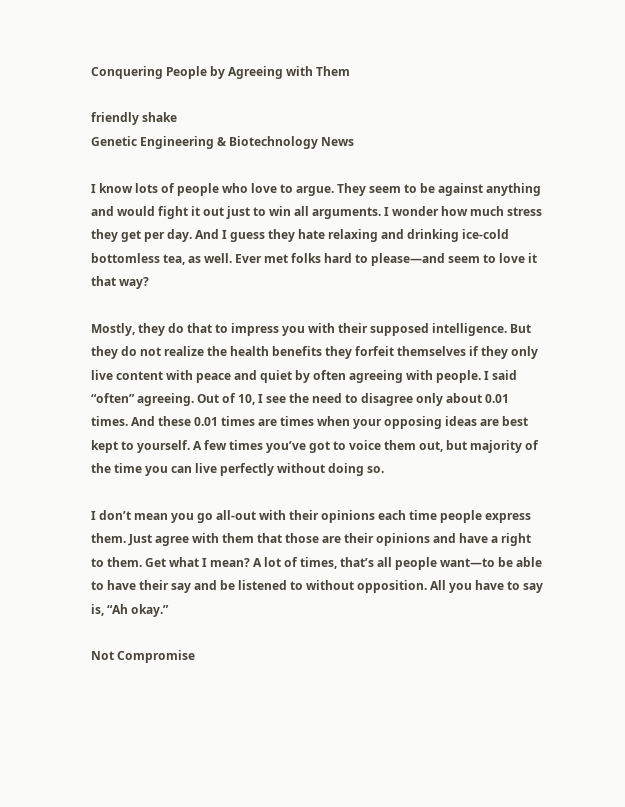Conquering People by Agreeing with Them

friendly shake
Genetic Engineering & Biotechnology News

I know lots of people who love to argue. They seem to be against anything and would fight it out just to win all arguments. I wonder how much stress they get per day. And I guess they hate relaxing and drinking ice-cold bottomless tea, as well. Ever met folks hard to please—and seem to love it that way?

Mostly, they do that to impress you with their supposed intelligence. But they do not realize the health benefits they forfeit themselves if they only live content with peace and quiet by often agreeing with people. I said “often” agreeing. Out of 10, I see the need to disagree only about 0.01 times. And these 0.01 times are times when your opposing ideas are best kept to yourself. A few times you’ve got to voice them out, but majority of the time you can live perfectly without doing so.

I don’t mean you go all-out with their opinions each time people express them. Just agree with them that those are their opinions and have a right to them. Get what I mean? A lot of times, that’s all people want—to be able to have their say and be listened to without opposition. All you have to say is, “Ah okay.”

Not Compromise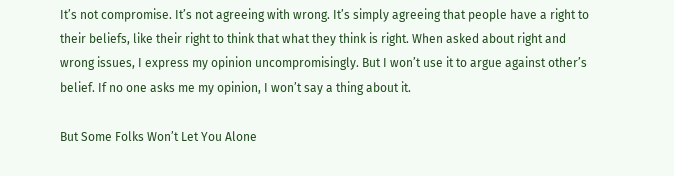It’s not compromise. It’s not agreeing with wrong. It’s simply agreeing that people have a right to their beliefs, like their right to think that what they think is right. When asked about right and wrong issues, I express my opinion uncompromisingly. But I won’t use it to argue against other’s belief. If no one asks me my opinion, I won’t say a thing about it.

But Some Folks Won’t Let You Alone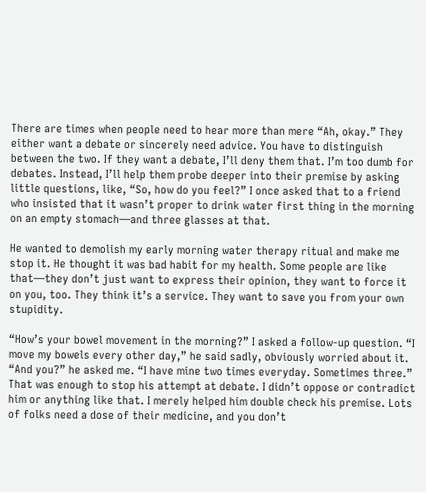There are times when people need to hear more than mere “Ah, okay.” They either want a debate or sincerely need advice. You have to distinguish between the two. If they want a debate, I’ll deny them that. I’m too dumb for debates. Instead, I’ll help them probe deeper into their premise by asking little questions, like, “So, how do you feel?” I once asked that to a friend who insisted that it wasn’t proper to drink water first thing in the morning on an empty stomach—and three glasses at that.

He wanted to demolish my early morning water therapy ritual and make me stop it. He thought it was bad habit for my health. Some people are like that—they don’t just want to express their opinion, they want to force it on you, too. They think it’s a service. They want to save you from your own stupidity.

“How’s your bowel movement in the morning?” I asked a follow-up question. “I move my bowels every other day,” he said sadly, obviously worried about it. “And you?” he asked me. “I have mine two times everyday. Sometimes three.” That was enough to stop his attempt at debate. I didn’t oppose or contradict him or anything like that. I merely helped him double check his premise. Lots of folks need a dose of their medicine, and you don’t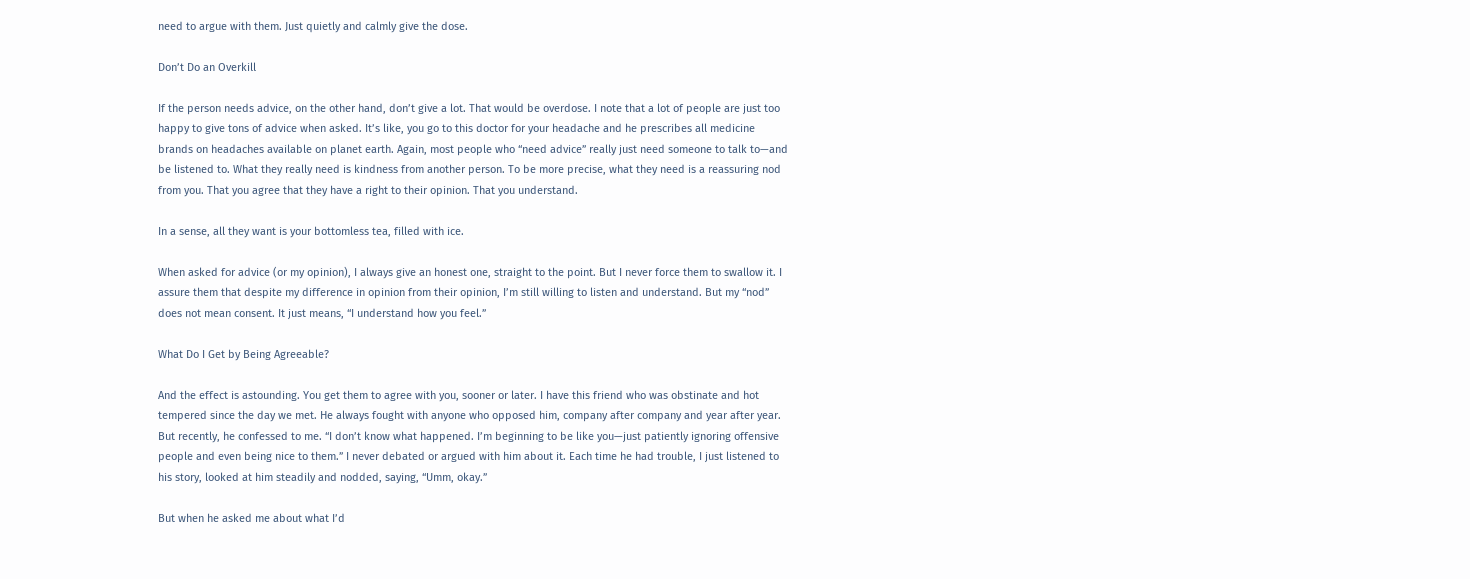need to argue with them. Just quietly and calmly give the dose.

Don’t Do an Overkill

If the person needs advice, on the other hand, don’t give a lot. That would be overdose. I note that a lot of people are just too happy to give tons of advice when asked. It’s like, you go to this doctor for your headache and he prescribes all medicine brands on headaches available on planet earth. Again, most people who “need advice” really just need someone to talk to—and be listened to. What they really need is kindness from another person. To be more precise, what they need is a reassuring nod from you. That you agree that they have a right to their opinion. That you understand.

In a sense, all they want is your bottomless tea, filled with ice.

When asked for advice (or my opinion), I always give an honest one, straight to the point. But I never force them to swallow it. I assure them that despite my difference in opinion from their opinion, I’m still willing to listen and understand. But my “nod” does not mean consent. It just means, “I understand how you feel.”

What Do I Get by Being Agreeable?

And the effect is astounding. You get them to agree with you, sooner or later. I have this friend who was obstinate and hot tempered since the day we met. He always fought with anyone who opposed him, company after company and year after year. But recently, he confessed to me. “I don’t know what happened. I’m beginning to be like you—just patiently ignoring offensive people and even being nice to them.” I never debated or argued with him about it. Each time he had trouble, I just listened to his story, looked at him steadily and nodded, saying, “Umm, okay.”

But when he asked me about what I’d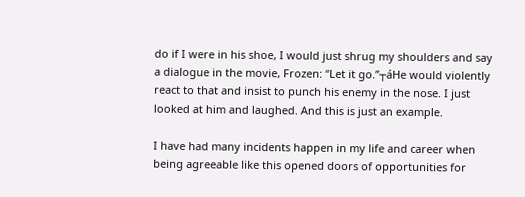do if I were in his shoe, I would just shrug my shoulders and say a dialogue in the movie, Frozen: “Let it go.”┬áHe would violently react to that and insist to punch his enemy in the nose. I just looked at him and laughed. And this is just an example.

I have had many incidents happen in my life and career when being agreeable like this opened doors of opportunities for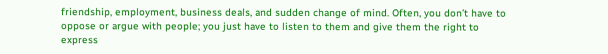friendship, employment, business deals, and sudden change of mind. Often, you don’t have to oppose or argue with people; you just have to listen to them and give them the right to express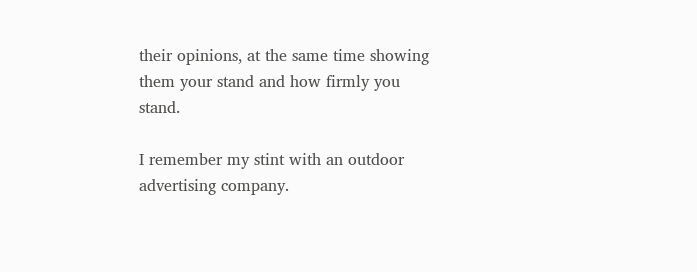their opinions, at the same time showing them your stand and how firmly you stand.

I remember my stint with an outdoor advertising company.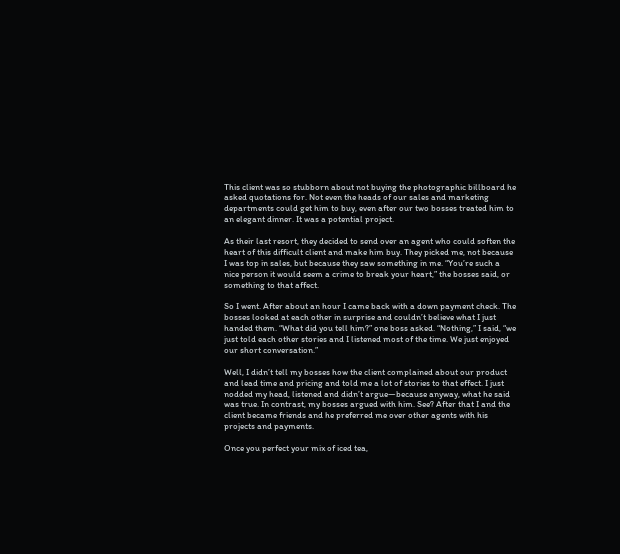This client was so stubborn about not buying the photographic billboard he asked quotations for. Not even the heads of our sales and marketing departments could get him to buy, even after our two bosses treated him to an elegant dinner. It was a potential project.

As their last resort, they decided to send over an agent who could soften the heart of this difficult client and make him buy. They picked me, not because I was top in sales, but because they saw something in me. “You’re such a nice person it would seem a crime to break your heart,” the bosses said, or something to that affect.

So I went. After about an hour I came back with a down payment check. The bosses looked at each other in surprise and couldn’t believe what I just handed them. “What did you tell him?” one boss asked. “Nothing,” I said, “we just told each other stories and I listened most of the time. We just enjoyed our short conversation.”

Well, I didn’t tell my bosses how the client complained about our product and lead time and pricing and told me a lot of stories to that effect. I just nodded my head, listened and didn’t argue—because anyway, what he said was true. In contrast, my bosses argued with him. See? After that I and the client became friends and he preferred me over other agents with his projects and payments.

Once you perfect your mix of iced tea,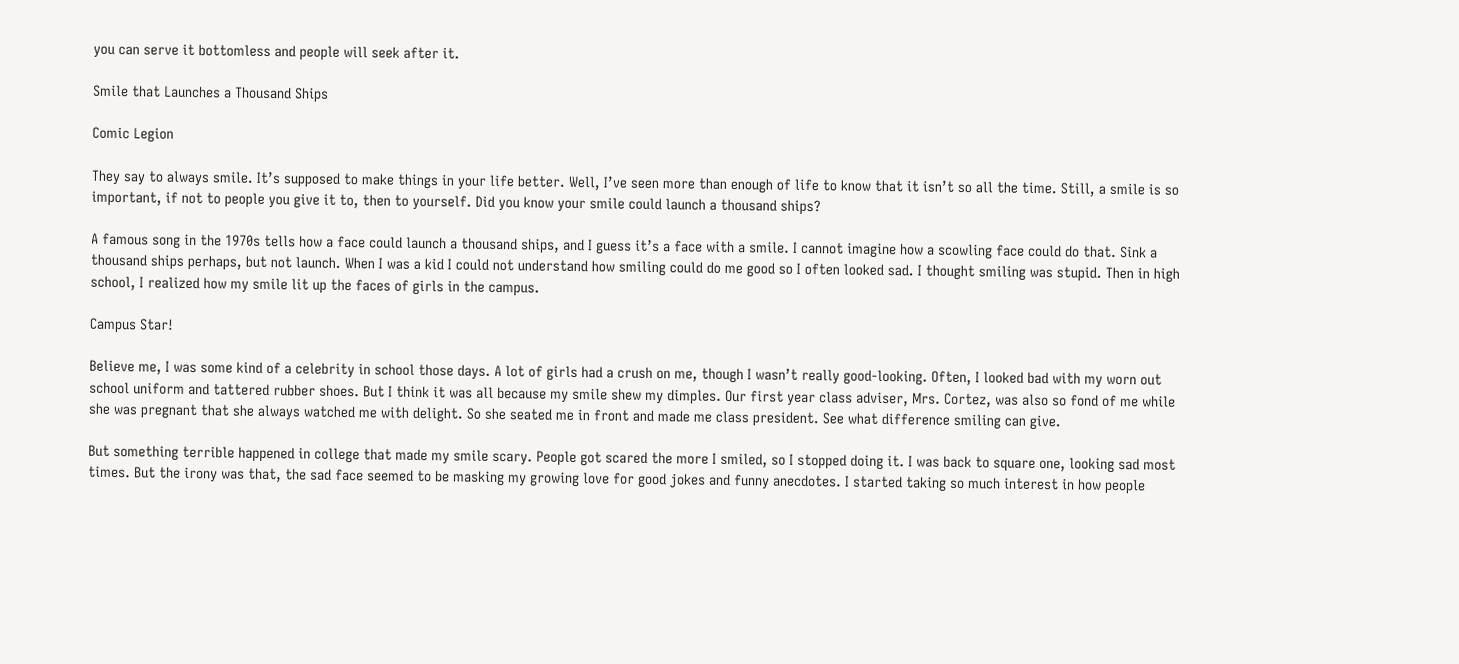you can serve it bottomless and people will seek after it.

Smile that Launches a Thousand Ships

Comic Legion

They say to always smile. It’s supposed to make things in your life better. Well, I’ve seen more than enough of life to know that it isn’t so all the time. Still, a smile is so important, if not to people you give it to, then to yourself. Did you know your smile could launch a thousand ships?

A famous song in the 1970s tells how a face could launch a thousand ships, and I guess it’s a face with a smile. I cannot imagine how a scowling face could do that. Sink a thousand ships perhaps, but not launch. When I was a kid I could not understand how smiling could do me good so I often looked sad. I thought smiling was stupid. Then in high school, I realized how my smile lit up the faces of girls in the campus.

Campus Star!

Believe me, I was some kind of a celebrity in school those days. A lot of girls had a crush on me, though I wasn’t really good-looking. Often, I looked bad with my worn out school uniform and tattered rubber shoes. But I think it was all because my smile shew my dimples. Our first year class adviser, Mrs. Cortez, was also so fond of me while she was pregnant that she always watched me with delight. So she seated me in front and made me class president. See what difference smiling can give.

But something terrible happened in college that made my smile scary. People got scared the more I smiled, so I stopped doing it. I was back to square one, looking sad most times. But the irony was that, the sad face seemed to be masking my growing love for good jokes and funny anecdotes. I started taking so much interest in how people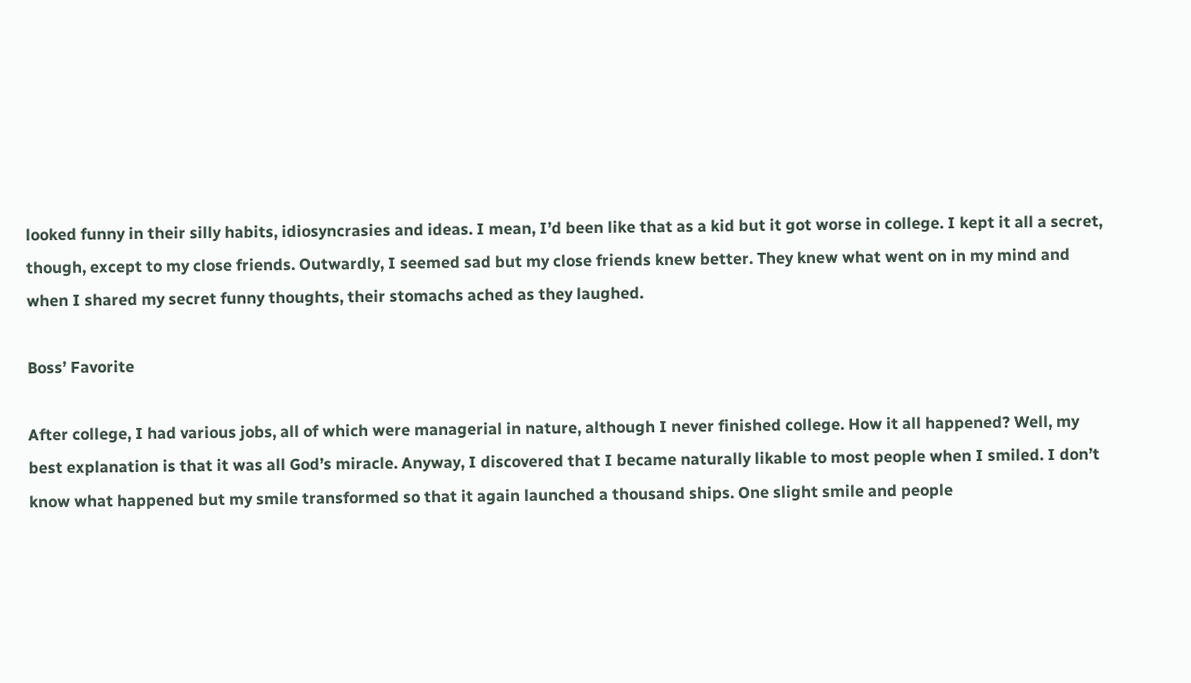looked funny in their silly habits, idiosyncrasies and ideas. I mean, I’d been like that as a kid but it got worse in college. I kept it all a secret, though, except to my close friends. Outwardly, I seemed sad but my close friends knew better. They knew what went on in my mind and when I shared my secret funny thoughts, their stomachs ached as they laughed.

Boss’ Favorite

After college, I had various jobs, all of which were managerial in nature, although I never finished college. How it all happened? Well, my best explanation is that it was all God’s miracle. Anyway, I discovered that I became naturally likable to most people when I smiled. I don’t know what happened but my smile transformed so that it again launched a thousand ships. One slight smile and people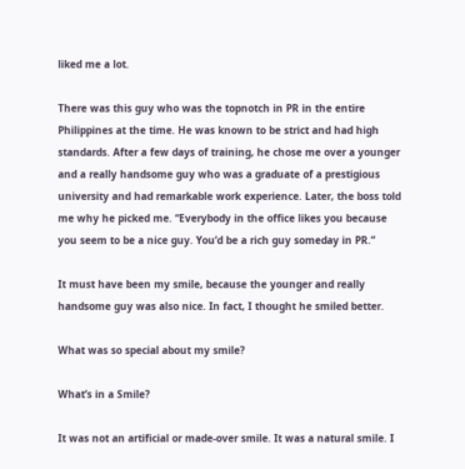liked me a lot.

There was this guy who was the topnotch in PR in the entire Philippines at the time. He was known to be strict and had high standards. After a few days of training, he chose me over a younger and a really handsome guy who was a graduate of a prestigious university and had remarkable work experience. Later, the boss told me why he picked me. “Everybody in the office likes you because you seem to be a nice guy. You’d be a rich guy someday in PR.”

It must have been my smile, because the younger and really handsome guy was also nice. In fact, I thought he smiled better.

What was so special about my smile?

What’s in a Smile?

It was not an artificial or made-over smile. It was a natural smile. I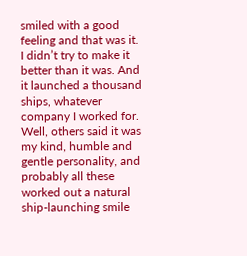smiled with a good feeling and that was it. I didn’t try to make it better than it was. And it launched a thousand ships, whatever company I worked for. Well, others said it was my kind, humble and gentle personality, and probably all these worked out a natural ship-launching smile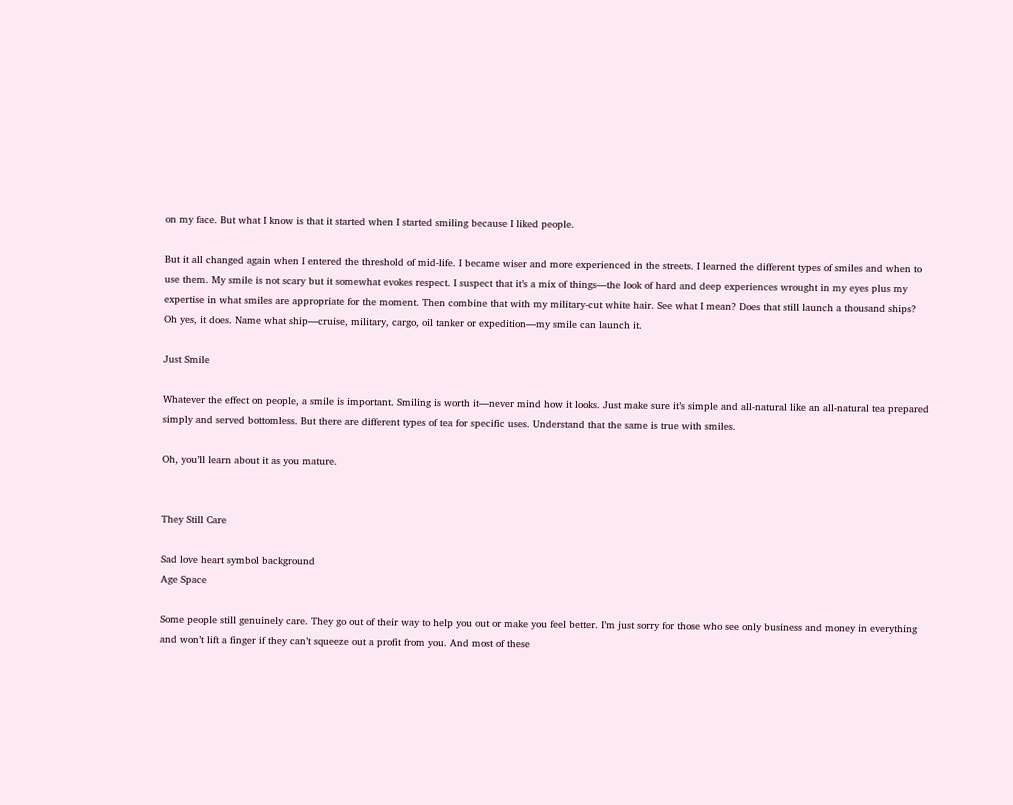on my face. But what I know is that it started when I started smiling because I liked people.

But it all changed again when I entered the threshold of mid-life. I became wiser and more experienced in the streets. I learned the different types of smiles and when to use them. My smile is not scary but it somewhat evokes respect. I suspect that it’s a mix of things—the look of hard and deep experiences wrought in my eyes plus my expertise in what smiles are appropriate for the moment. Then combine that with my military-cut white hair. See what I mean? Does that still launch a thousand ships? Oh yes, it does. Name what ship—cruise, military, cargo, oil tanker or expedition—my smile can launch it.

Just Smile

Whatever the effect on people, a smile is important. Smiling is worth it—never mind how it looks. Just make sure it’s simple and all-natural like an all-natural tea prepared simply and served bottomless. But there are different types of tea for specific uses. Understand that the same is true with smiles.

Oh, you’ll learn about it as you mature.


They Still Care

Sad love heart symbol background
Age Space

Some people still genuinely care. They go out of their way to help you out or make you feel better. I’m just sorry for those who see only business and money in everything and won’t lift a finger if they can’t squeeze out a profit from you. And most of these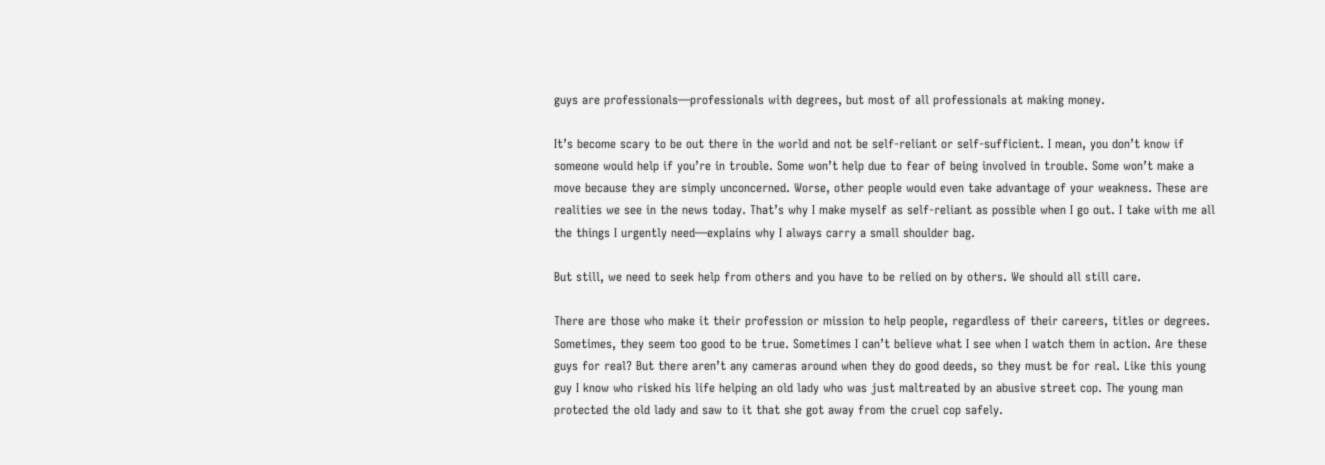guys are professionals—professionals with degrees, but most of all professionals at making money.

It’s become scary to be out there in the world and not be self-reliant or self-sufficient. I mean, you don’t know if someone would help if you’re in trouble. Some won’t help due to fear of being involved in trouble. Some won’t make a move because they are simply unconcerned. Worse, other people would even take advantage of your weakness. These are realities we see in the news today. That’s why I make myself as self-reliant as possible when I go out. I take with me all the things I urgently need—explains why I always carry a small shoulder bag.

But still, we need to seek help from others and you have to be relied on by others. We should all still care.

There are those who make it their profession or mission to help people, regardless of their careers, titles or degrees. Sometimes, they seem too good to be true. Sometimes I can’t believe what I see when I watch them in action. Are these guys for real? But there aren’t any cameras around when they do good deeds, so they must be for real. Like this young guy I know who risked his life helping an old lady who was just maltreated by an abusive street cop. The young man protected the old lady and saw to it that she got away from the cruel cop safely.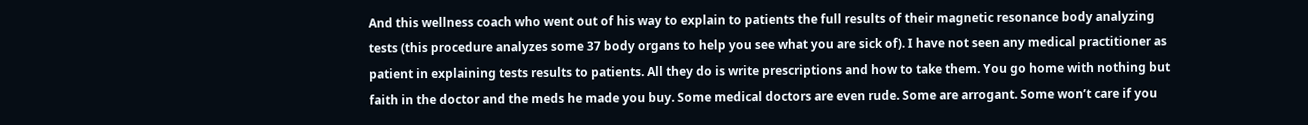And this wellness coach who went out of his way to explain to patients the full results of their magnetic resonance body analyzing tests (this procedure analyzes some 37 body organs to help you see what you are sick of). I have not seen any medical practitioner as patient in explaining tests results to patients. All they do is write prescriptions and how to take them. You go home with nothing but faith in the doctor and the meds he made you buy. Some medical doctors are even rude. Some are arrogant. Some won’t care if you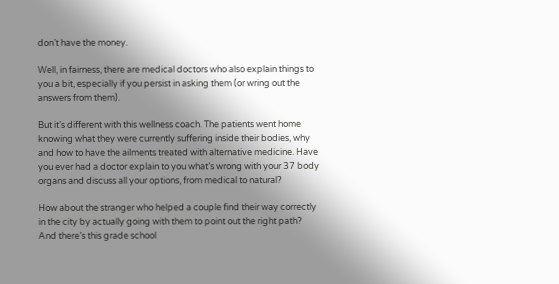don’t have the money.

Well, in fairness, there are medical doctors who also explain things to you a bit, especially if you persist in asking them (or wring out the answers from them).

But it’s different with this wellness coach. The patients went home knowing what they were currently suffering inside their bodies, why and how to have the ailments treated with alternative medicine. Have you ever had a doctor explain to you what’s wrong with your 37 body organs and discuss all your options, from medical to natural?

How about the stranger who helped a couple find their way correctly in the city by actually going with them to point out the right path? And there’s this grade school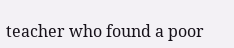teacher who found a poor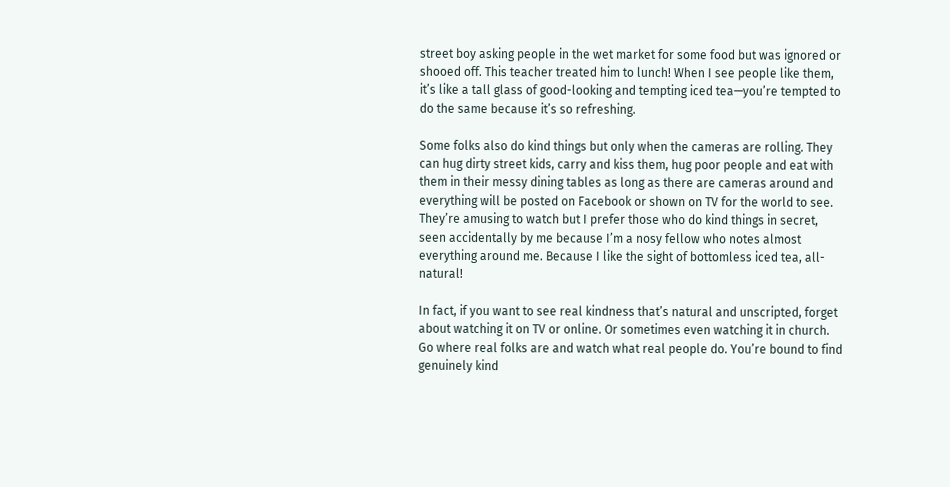street boy asking people in the wet market for some food but was ignored or shooed off. This teacher treated him to lunch! When I see people like them, it’s like a tall glass of good-looking and tempting iced tea—you’re tempted to do the same because it’s so refreshing.

Some folks also do kind things but only when the cameras are rolling. They can hug dirty street kids, carry and kiss them, hug poor people and eat with them in their messy dining tables as long as there are cameras around and everything will be posted on Facebook or shown on TV for the world to see. They’re amusing to watch but I prefer those who do kind things in secret, seen accidentally by me because I’m a nosy fellow who notes almost everything around me. Because I like the sight of bottomless iced tea, all-natural!

In fact, if you want to see real kindness that’s natural and unscripted, forget about watching it on TV or online. Or sometimes even watching it in church. Go where real folks are and watch what real people do. You’re bound to find genuinely kind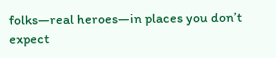folks—real heroes—in places you don’t expect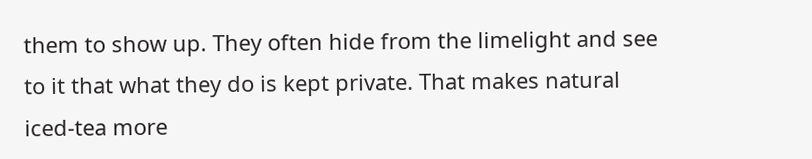them to show up. They often hide from the limelight and see to it that what they do is kept private. That makes natural iced-tea more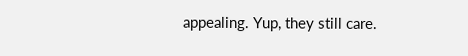appealing. Yup, they still care.